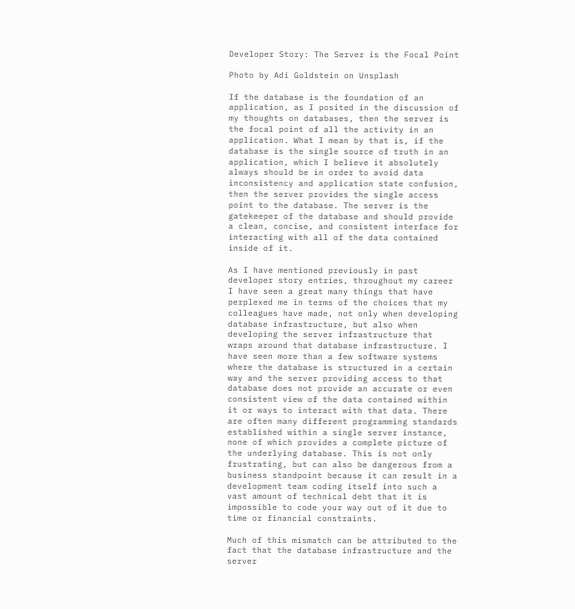Developer Story: The Server is the Focal Point

Photo by Adi Goldstein on Unsplash

If the database is the foundation of an application, as I posited in the discussion of my thoughts on databases, then the server is the focal point of all the activity in an application. What I mean by that is, if the database is the single source of truth in an application, which I believe it absolutely always should be in order to avoid data inconsistency and application state confusion, then the server provides the single access point to the database. The server is the gatekeeper of the database and should provide a clean, concise, and consistent interface for interacting with all of the data contained inside of it.

As I have mentioned previously in past developer story entries, throughout my career I have seen a great many things that have perplexed me in terms of the choices that my colleagues have made, not only when developing database infrastructure, but also when developing the server infrastructure that wraps around that database infrastructure. I have seen more than a few software systems where the database is structured in a certain way and the server providing access to that database does not provide an accurate or even consistent view of the data contained within it or ways to interact with that data. There are often many different programming standards established within a single server instance, none of which provides a complete picture of the underlying database. This is not only frustrating, but can also be dangerous from a business standpoint because it can result in a development team coding itself into such a vast amount of technical debt that it is impossible to code your way out of it due to time or financial constraints.

Much of this mismatch can be attributed to the fact that the database infrastructure and the server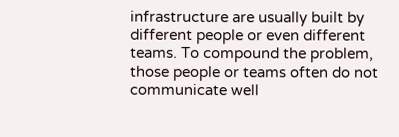infrastructure are usually built by different people or even different teams. To compound the problem, those people or teams often do not communicate well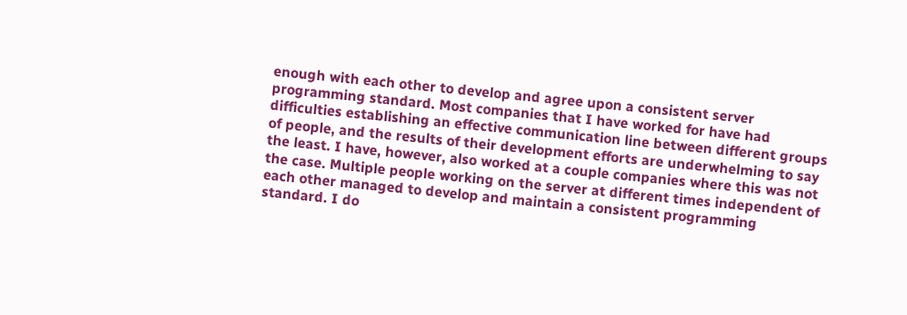enough with each other to develop and agree upon a consistent server programming standard. Most companies that I have worked for have had difficulties establishing an effective communication line between different groups of people, and the results of their development efforts are underwhelming to say the least. I have, however, also worked at a couple companies where this was not the case. Multiple people working on the server at different times independent of each other managed to develop and maintain a consistent programming standard. I do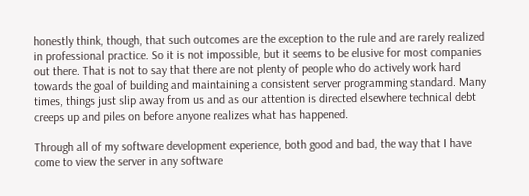honestly think, though, that such outcomes are the exception to the rule and are rarely realized in professional practice. So it is not impossible, but it seems to be elusive for most companies out there. That is not to say that there are not plenty of people who do actively work hard towards the goal of building and maintaining a consistent server programming standard. Many times, things just slip away from us and as our attention is directed elsewhere technical debt creeps up and piles on before anyone realizes what has happened.

Through all of my software development experience, both good and bad, the way that I have come to view the server in any software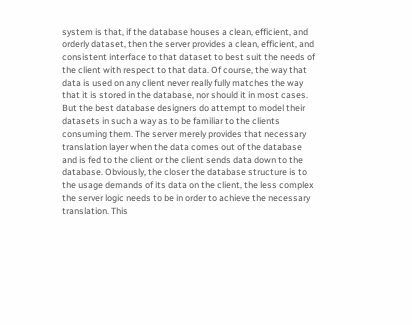system is that, if the database houses a clean, efficient, and orderly dataset, then the server provides a clean, efficient, and consistent interface to that dataset to best suit the needs of the client with respect to that data. Of course, the way that data is used on any client never really fully matches the way that it is stored in the database, nor should it in most cases. But the best database designers do attempt to model their datasets in such a way as to be familiar to the clients consuming them. The server merely provides that necessary translation layer when the data comes out of the database and is fed to the client or the client sends data down to the database. Obviously, the closer the database structure is to the usage demands of its data on the client, the less complex the server logic needs to be in order to achieve the necessary translation. This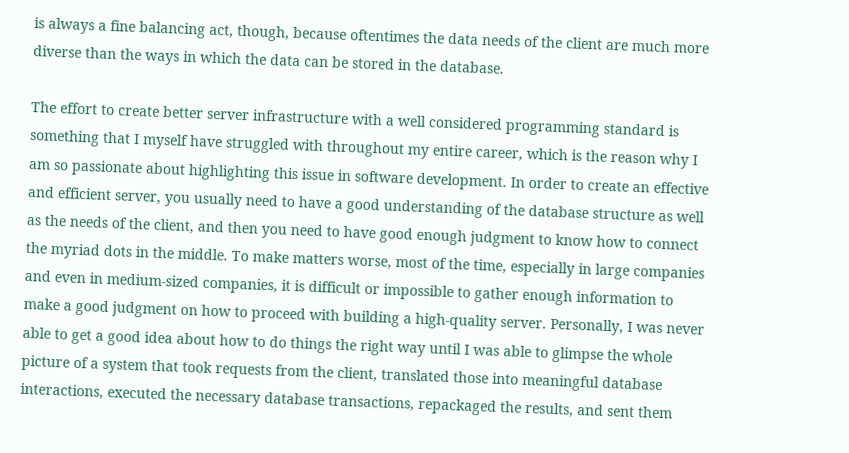is always a fine balancing act, though, because oftentimes the data needs of the client are much more diverse than the ways in which the data can be stored in the database.

The effort to create better server infrastructure with a well considered programming standard is something that I myself have struggled with throughout my entire career, which is the reason why I am so passionate about highlighting this issue in software development. In order to create an effective and efficient server, you usually need to have a good understanding of the database structure as well as the needs of the client, and then you need to have good enough judgment to know how to connect the myriad dots in the middle. To make matters worse, most of the time, especially in large companies and even in medium-sized companies, it is difficult or impossible to gather enough information to make a good judgment on how to proceed with building a high-quality server. Personally, I was never able to get a good idea about how to do things the right way until I was able to glimpse the whole picture of a system that took requests from the client, translated those into meaningful database interactions, executed the necessary database transactions, repackaged the results, and sent them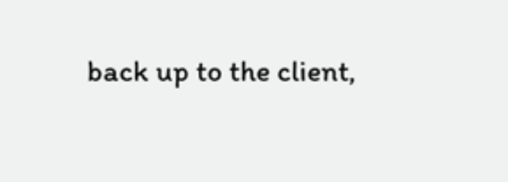back up to the client,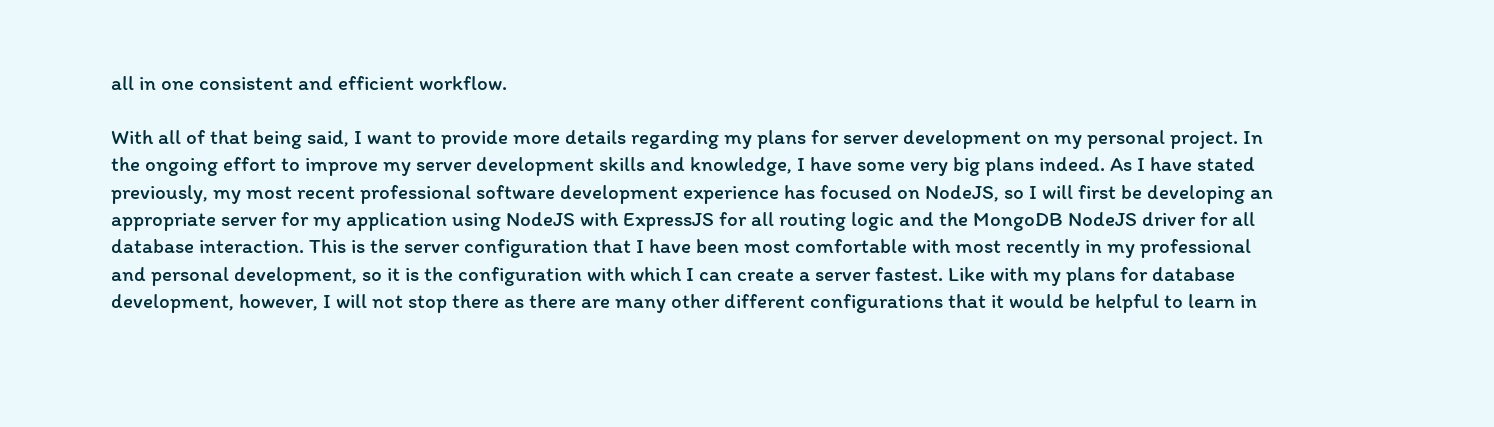all in one consistent and efficient workflow.

With all of that being said, I want to provide more details regarding my plans for server development on my personal project. In the ongoing effort to improve my server development skills and knowledge, I have some very big plans indeed. As I have stated previously, my most recent professional software development experience has focused on NodeJS, so I will first be developing an appropriate server for my application using NodeJS with ExpressJS for all routing logic and the MongoDB NodeJS driver for all database interaction. This is the server configuration that I have been most comfortable with most recently in my professional and personal development, so it is the configuration with which I can create a server fastest. Like with my plans for database development, however, I will not stop there as there are many other different configurations that it would be helpful to learn in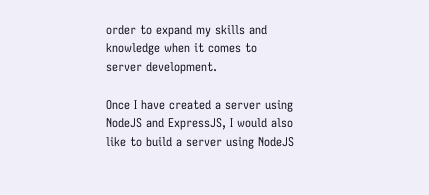order to expand my skills and knowledge when it comes to server development.

Once I have created a server using NodeJS and ExpressJS, I would also like to build a server using NodeJS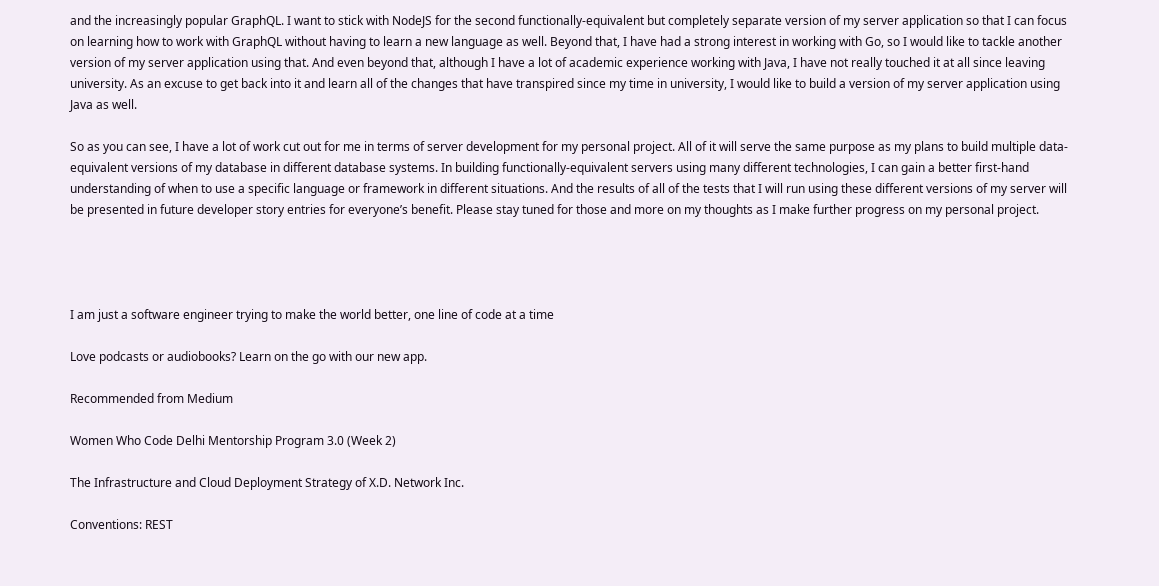and the increasingly popular GraphQL. I want to stick with NodeJS for the second functionally-equivalent but completely separate version of my server application so that I can focus on learning how to work with GraphQL without having to learn a new language as well. Beyond that, I have had a strong interest in working with Go, so I would like to tackle another version of my server application using that. And even beyond that, although I have a lot of academic experience working with Java, I have not really touched it at all since leaving university. As an excuse to get back into it and learn all of the changes that have transpired since my time in university, I would like to build a version of my server application using Java as well.

So as you can see, I have a lot of work cut out for me in terms of server development for my personal project. All of it will serve the same purpose as my plans to build multiple data-equivalent versions of my database in different database systems. In building functionally-equivalent servers using many different technologies, I can gain a better first-hand understanding of when to use a specific language or framework in different situations. And the results of all of the tests that I will run using these different versions of my server will be presented in future developer story entries for everyone’s benefit. Please stay tuned for those and more on my thoughts as I make further progress on my personal project.




I am just a software engineer trying to make the world better, one line of code at a time

Love podcasts or audiobooks? Learn on the go with our new app.

Recommended from Medium

Women Who Code Delhi Mentorship Program 3.0 (Week 2)

The Infrastructure and Cloud Deployment Strategy of X.D. Network Inc.

Conventions: REST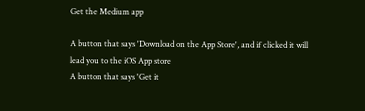Get the Medium app

A button that says 'Download on the App Store', and if clicked it will lead you to the iOS App store
A button that says 'Get it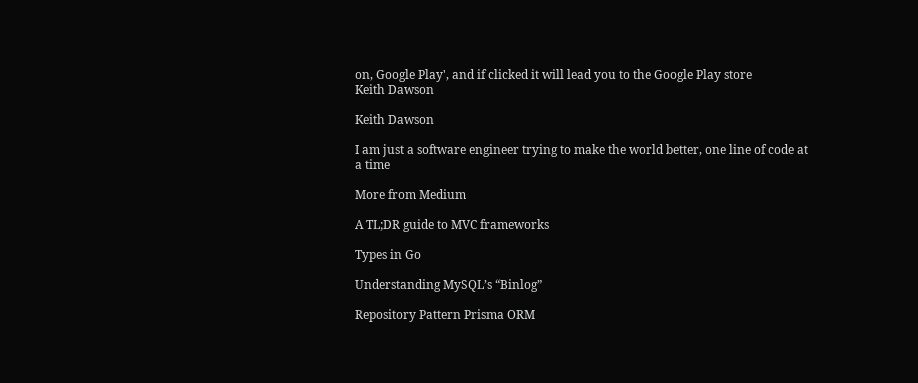on, Google Play', and if clicked it will lead you to the Google Play store
Keith Dawson

Keith Dawson

I am just a software engineer trying to make the world better, one line of code at a time

More from Medium

A TL;DR guide to MVC frameworks

Types in Go

Understanding MySQL’s “Binlog”

Repository Pattern Prisma ORM